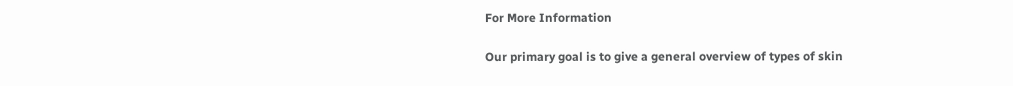For More Information

Our primary goal is to give a general overview of types of skin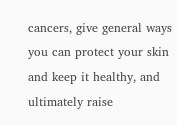cancers, give general ways you can protect your skin and keep it healthy, and ultimately raise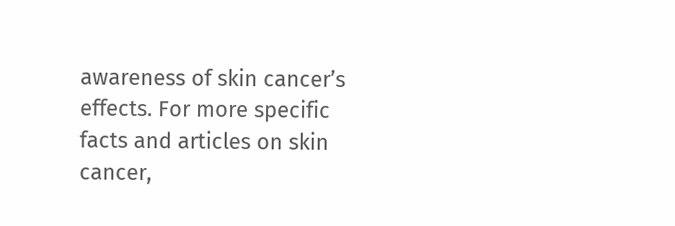awareness of skin cancer’s effects. For more specific facts and articles on skin cancer,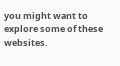you might want to explore some of these websites.